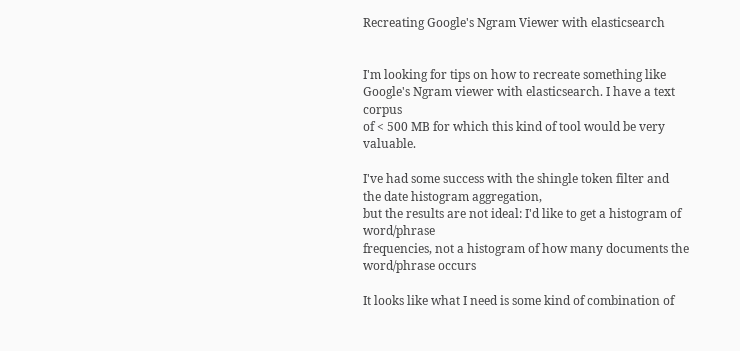Recreating Google's Ngram Viewer with elasticsearch


I'm looking for tips on how to recreate something like Google's Ngram viewer with elasticsearch. I have a text corpus
of < 500 MB for which this kind of tool would be very valuable.

I've had some success with the shingle token filter and
the date histogram aggregation,
but the results are not ideal: I'd like to get a histogram of word/phrase
frequencies, not a histogram of how many documents the word/phrase occurs

It looks like what I need is some kind of combination of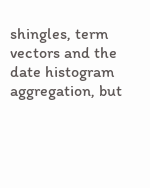shingles, term
vectors and the
date histogram aggregation, but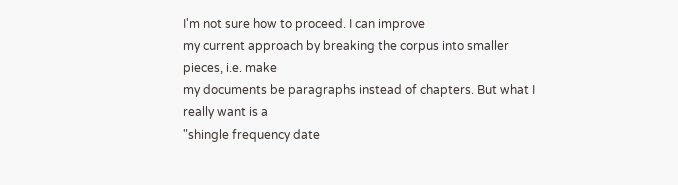I'm not sure how to proceed. I can improve
my current approach by breaking the corpus into smaller pieces, i.e. make
my documents be paragraphs instead of chapters. But what I really want is a
"shingle frequency date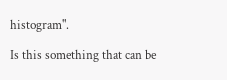histogram".

Is this something that can be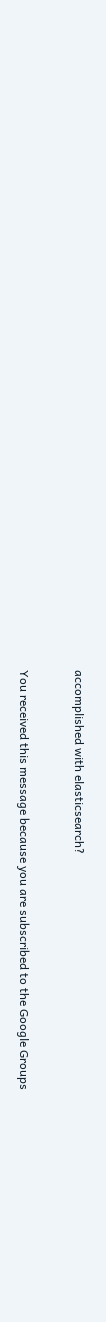accomplished with elasticsearch?


You received this message because you are subscribed to the Google Groups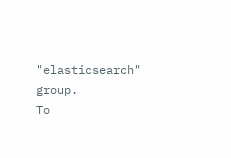"elasticsearch" group.
To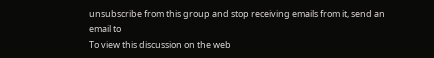unsubscribe from this group and stop receiving emails from it, send an email to
To view this discussion on the web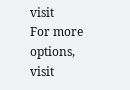visit
For more options, visit